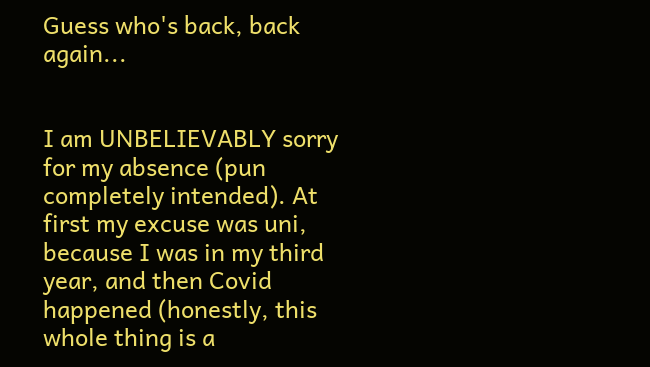Guess who's back, back again...


I am UNBELIEVABLY sorry for my absence (pun completely intended). At first my excuse was uni, because I was in my third year, and then Covid happened (honestly, this whole thing is a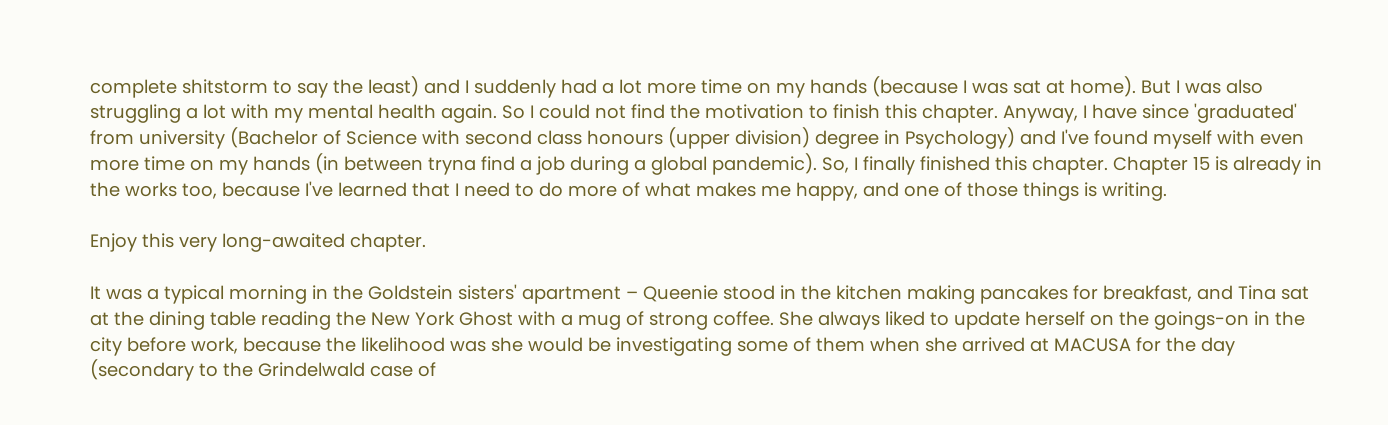complete shitstorm to say the least) and I suddenly had a lot more time on my hands (because I was sat at home). But I was also struggling a lot with my mental health again. So I could not find the motivation to finish this chapter. Anyway, I have since 'graduated' from university (Bachelor of Science with second class honours (upper division) degree in Psychology) and I've found myself with even more time on my hands (in between tryna find a job during a global pandemic). So, I finally finished this chapter. Chapter 15 is already in the works too, because I've learned that I need to do more of what makes me happy, and one of those things is writing.

Enjoy this very long-awaited chapter.

It was a typical morning in the Goldstein sisters' apartment – Queenie stood in the kitchen making pancakes for breakfast, and Tina sat at the dining table reading the New York Ghost with a mug of strong coffee. She always liked to update herself on the goings-on in the city before work, because the likelihood was she would be investigating some of them when she arrived at MACUSA for the day (secondary to the Grindelwald case of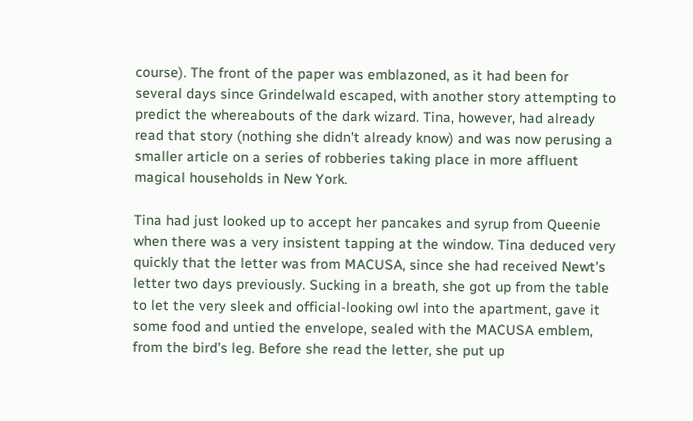course). The front of the paper was emblazoned, as it had been for several days since Grindelwald escaped, with another story attempting to predict the whereabouts of the dark wizard. Tina, however, had already read that story (nothing she didn't already know) and was now perusing a smaller article on a series of robberies taking place in more affluent magical households in New York.

Tina had just looked up to accept her pancakes and syrup from Queenie when there was a very insistent tapping at the window. Tina deduced very quickly that the letter was from MACUSA, since she had received Newt's letter two days previously. Sucking in a breath, she got up from the table to let the very sleek and official-looking owl into the apartment, gave it some food and untied the envelope, sealed with the MACUSA emblem, from the bird's leg. Before she read the letter, she put up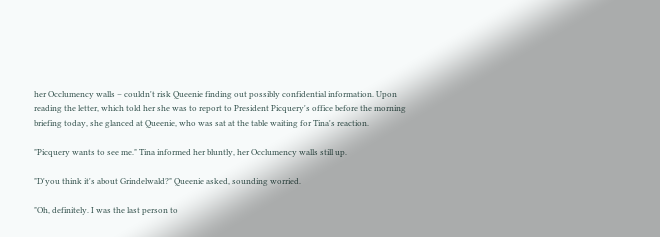her Occlumency walls – couldn't risk Queenie finding out possibly confidential information. Upon reading the letter, which told her she was to report to President Picquery's office before the morning briefing today, she glanced at Queenie, who was sat at the table waiting for Tina's reaction.

"Picquery wants to see me." Tina informed her bluntly, her Occlumency walls still up.

"D'you think it's about Grindelwald?" Queenie asked, sounding worried.

"Oh, definitely. I was the last person to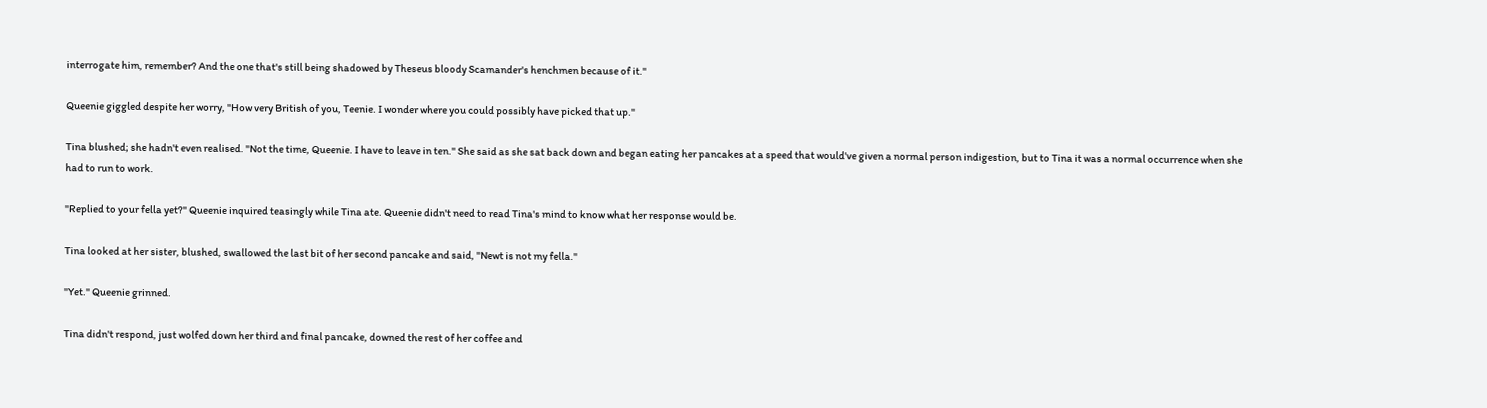interrogate him, remember? And the one that's still being shadowed by Theseus bloody Scamander's henchmen because of it."

Queenie giggled despite her worry, "How very British of you, Teenie. I wonder where you could possibly have picked that up."

Tina blushed; she hadn't even realised. "Not the time, Queenie. I have to leave in ten." She said as she sat back down and began eating her pancakes at a speed that would've given a normal person indigestion, but to Tina it was a normal occurrence when she had to run to work.

"Replied to your fella yet?" Queenie inquired teasingly while Tina ate. Queenie didn't need to read Tina's mind to know what her response would be.

Tina looked at her sister, blushed, swallowed the last bit of her second pancake and said, "Newt is not my fella."

"Yet." Queenie grinned.

Tina didn't respond, just wolfed down her third and final pancake, downed the rest of her coffee and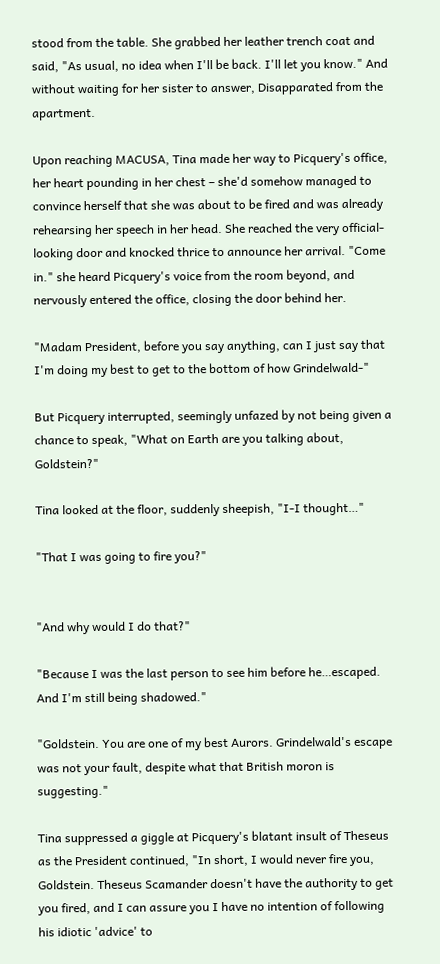stood from the table. She grabbed her leather trench coat and said, "As usual, no idea when I'll be back. I'll let you know." And without waiting for her sister to answer, Disapparated from the apartment.

Upon reaching MACUSA, Tina made her way to Picquery's office, her heart pounding in her chest – she'd somehow managed to convince herself that she was about to be fired and was already rehearsing her speech in her head. She reached the very official-looking door and knocked thrice to announce her arrival. "Come in." she heard Picquery's voice from the room beyond, and nervously entered the office, closing the door behind her.

"Madam President, before you say anything, can I just say that I'm doing my best to get to the bottom of how Grindelwald-"

But Picquery interrupted, seemingly unfazed by not being given a chance to speak, "What on Earth are you talking about, Goldstein?"

Tina looked at the floor, suddenly sheepish, "I-I thought…"

"That I was going to fire you?"


"And why would I do that?"

"Because I was the last person to see him before he…escaped. And I'm still being shadowed."

"Goldstein. You are one of my best Aurors. Grindelwald's escape was not your fault, despite what that British moron is suggesting."

Tina suppressed a giggle at Picquery's blatant insult of Theseus as the President continued, "In short, I would never fire you, Goldstein. Theseus Scamander doesn't have the authority to get you fired, and I can assure you I have no intention of following his idiotic 'advice' to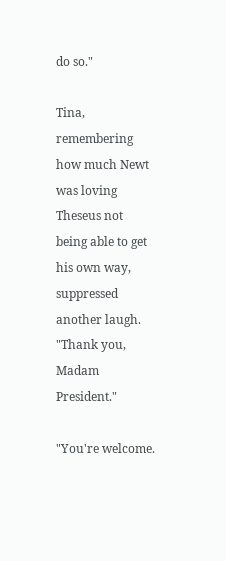do so."

Tina, remembering how much Newt was loving Theseus not being able to get his own way, suppressed another laugh. "Thank you, Madam President."

"You're welcome.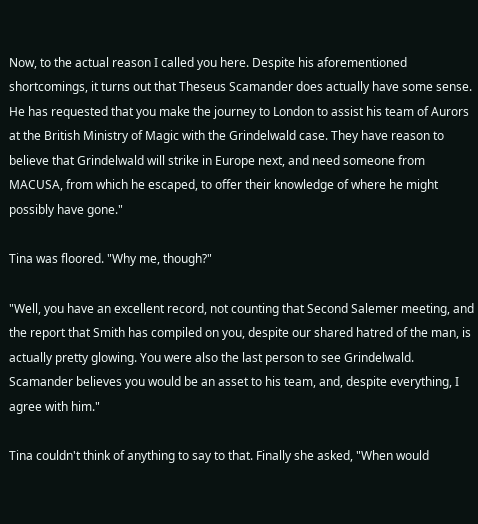Now, to the actual reason I called you here. Despite his aforementioned shortcomings, it turns out that Theseus Scamander does actually have some sense. He has requested that you make the journey to London to assist his team of Aurors at the British Ministry of Magic with the Grindelwald case. They have reason to believe that Grindelwald will strike in Europe next, and need someone from MACUSA, from which he escaped, to offer their knowledge of where he might possibly have gone."

Tina was floored. "Why me, though?"

"Well, you have an excellent record, not counting that Second Salemer meeting, and the report that Smith has compiled on you, despite our shared hatred of the man, is actually pretty glowing. You were also the last person to see Grindelwald. Scamander believes you would be an asset to his team, and, despite everything, I agree with him."

Tina couldn't think of anything to say to that. Finally she asked, "When would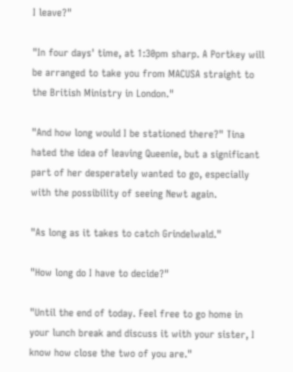I leave?"

"In four days' time, at 1:30pm sharp. A Portkey will be arranged to take you from MACUSA straight to the British Ministry in London."

"And how long would I be stationed there?" Tina hated the idea of leaving Queenie, but a significant part of her desperately wanted to go, especially with the possibility of seeing Newt again.

"As long as it takes to catch Grindelwald."

"How long do I have to decide?"

"Until the end of today. Feel free to go home in your lunch break and discuss it with your sister, I know how close the two of you are."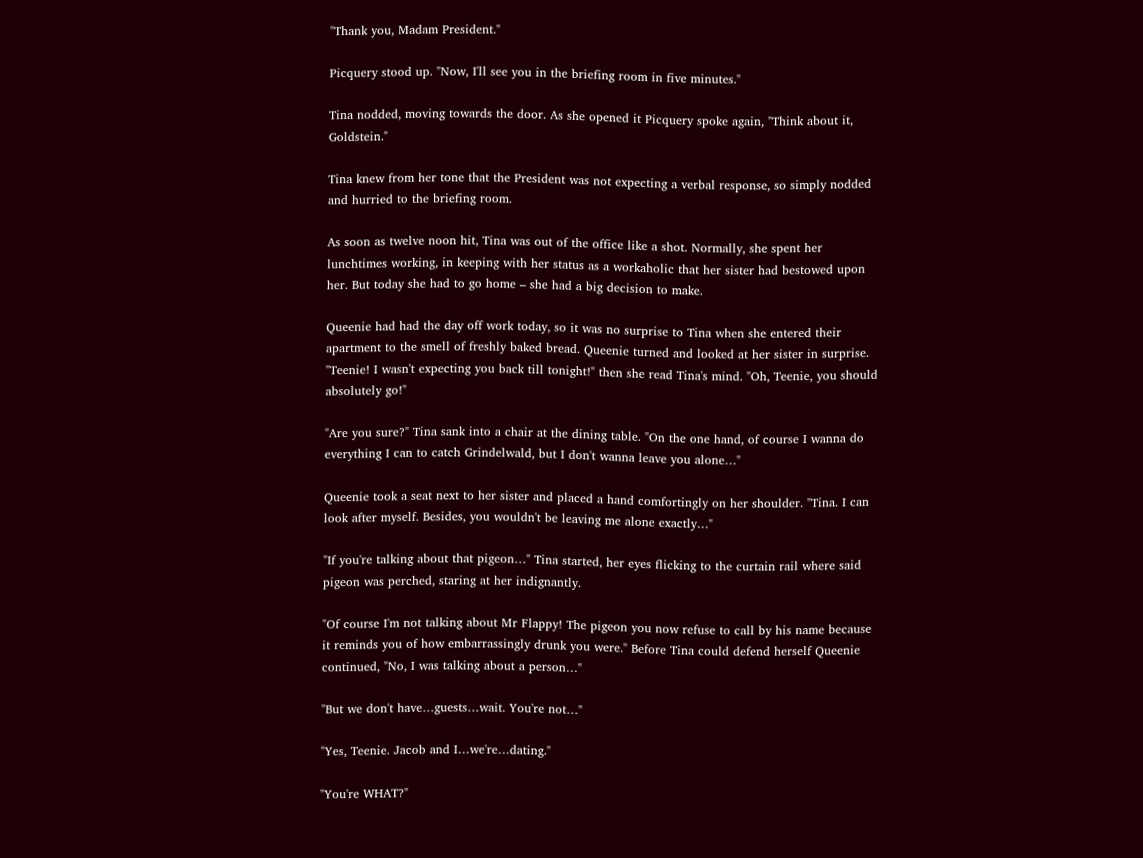"Thank you, Madam President."

Picquery stood up. "Now, I'll see you in the briefing room in five minutes."

Tina nodded, moving towards the door. As she opened it Picquery spoke again, "Think about it, Goldstein."

Tina knew from her tone that the President was not expecting a verbal response, so simply nodded and hurried to the briefing room.

As soon as twelve noon hit, Tina was out of the office like a shot. Normally, she spent her lunchtimes working, in keeping with her status as a workaholic that her sister had bestowed upon her. But today she had to go home – she had a big decision to make.

Queenie had had the day off work today, so it was no surprise to Tina when she entered their apartment to the smell of freshly baked bread. Queenie turned and looked at her sister in surprise. "Teenie! I wasn't expecting you back till tonight!" then she read Tina's mind. "Oh, Teenie, you should absolutely go!"

"Are you sure?" Tina sank into a chair at the dining table. "On the one hand, of course I wanna do everything I can to catch Grindelwald, but I don't wanna leave you alone…"

Queenie took a seat next to her sister and placed a hand comfortingly on her shoulder. "Tina. I can look after myself. Besides, you wouldn't be leaving me alone exactly…"

"If you're talking about that pigeon…" Tina started, her eyes flicking to the curtain rail where said pigeon was perched, staring at her indignantly.

"Of course I'm not talking about Mr Flappy! The pigeon you now refuse to call by his name because it reminds you of how embarrassingly drunk you were." Before Tina could defend herself Queenie continued, "No, I was talking about a person…"

"But we don't have…guests…wait. You're not…"

"Yes, Teenie. Jacob and I…we're…dating."

"You're WHAT?"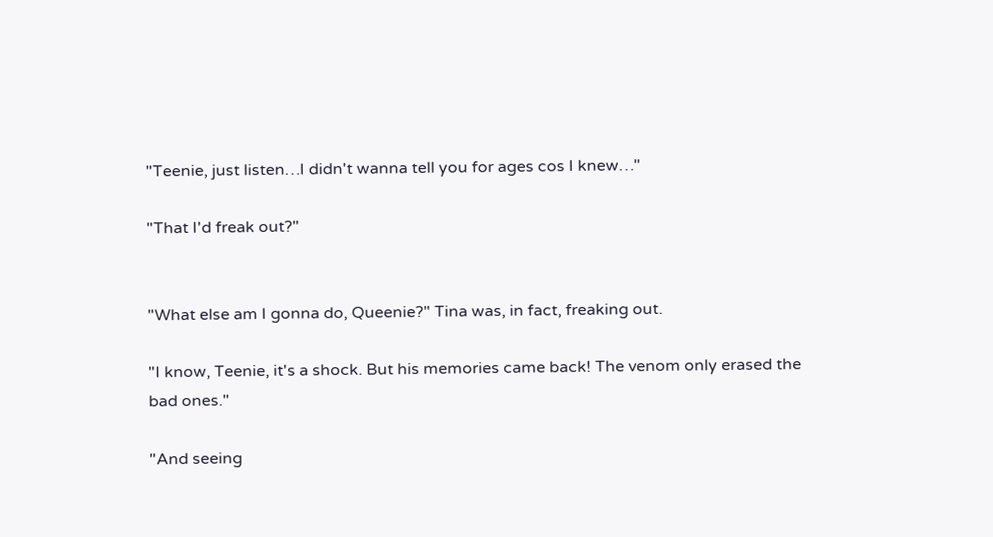"Teenie, just listen…I didn't wanna tell you for ages cos I knew…"

"That I'd freak out?"


"What else am I gonna do, Queenie?" Tina was, in fact, freaking out.

"I know, Teenie, it's a shock. But his memories came back! The venom only erased the bad ones."

"And seeing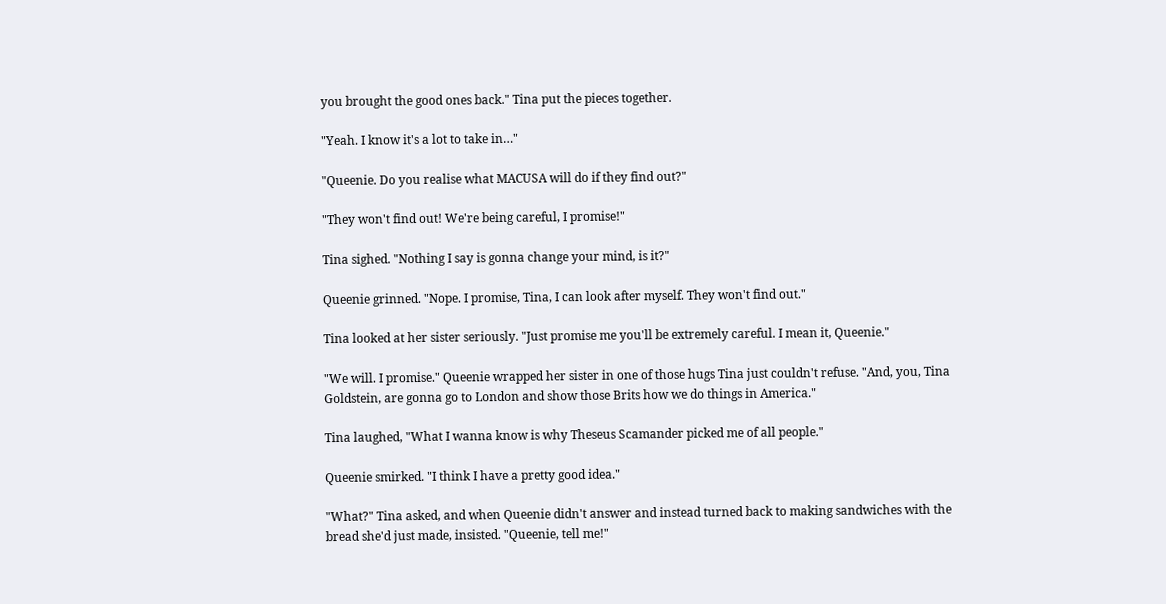you brought the good ones back." Tina put the pieces together.

"Yeah. I know it's a lot to take in…"

"Queenie. Do you realise what MACUSA will do if they find out?"

"They won't find out! We're being careful, I promise!"

Tina sighed. "Nothing I say is gonna change your mind, is it?"

Queenie grinned. "Nope. I promise, Tina, I can look after myself. They won't find out."

Tina looked at her sister seriously. "Just promise me you'll be extremely careful. I mean it, Queenie."

"We will. I promise." Queenie wrapped her sister in one of those hugs Tina just couldn't refuse. "And, you, Tina Goldstein, are gonna go to London and show those Brits how we do things in America."

Tina laughed, "What I wanna know is why Theseus Scamander picked me of all people."

Queenie smirked. "I think I have a pretty good idea."

"What?" Tina asked, and when Queenie didn't answer and instead turned back to making sandwiches with the bread she'd just made, insisted. "Queenie, tell me!"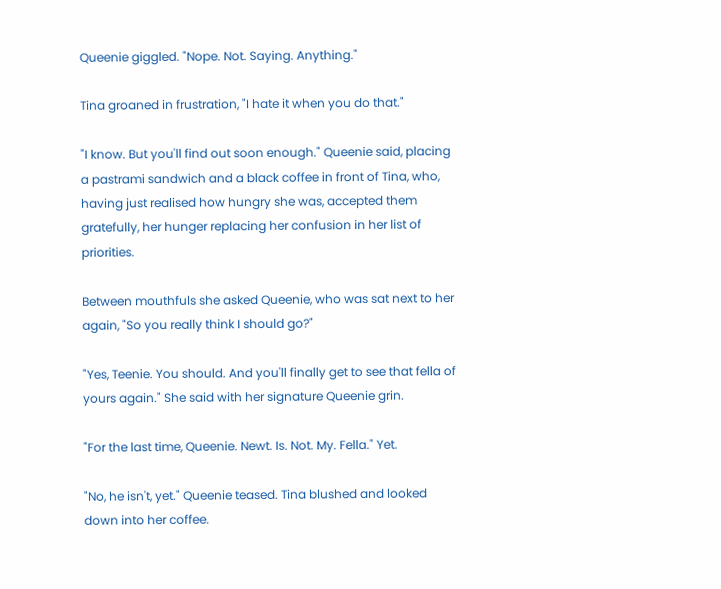Queenie giggled. "Nope. Not. Saying. Anything."

Tina groaned in frustration, "I hate it when you do that."

"I know. But you'll find out soon enough." Queenie said, placing a pastrami sandwich and a black coffee in front of Tina, who, having just realised how hungry she was, accepted them gratefully, her hunger replacing her confusion in her list of priorities.

Between mouthfuls she asked Queenie, who was sat next to her again, "So you really think I should go?"

"Yes, Teenie. You should. And you'll finally get to see that fella of yours again." She said with her signature Queenie grin.

"For the last time, Queenie. Newt. Is. Not. My. Fella." Yet.

"No, he isn't, yet." Queenie teased. Tina blushed and looked down into her coffee.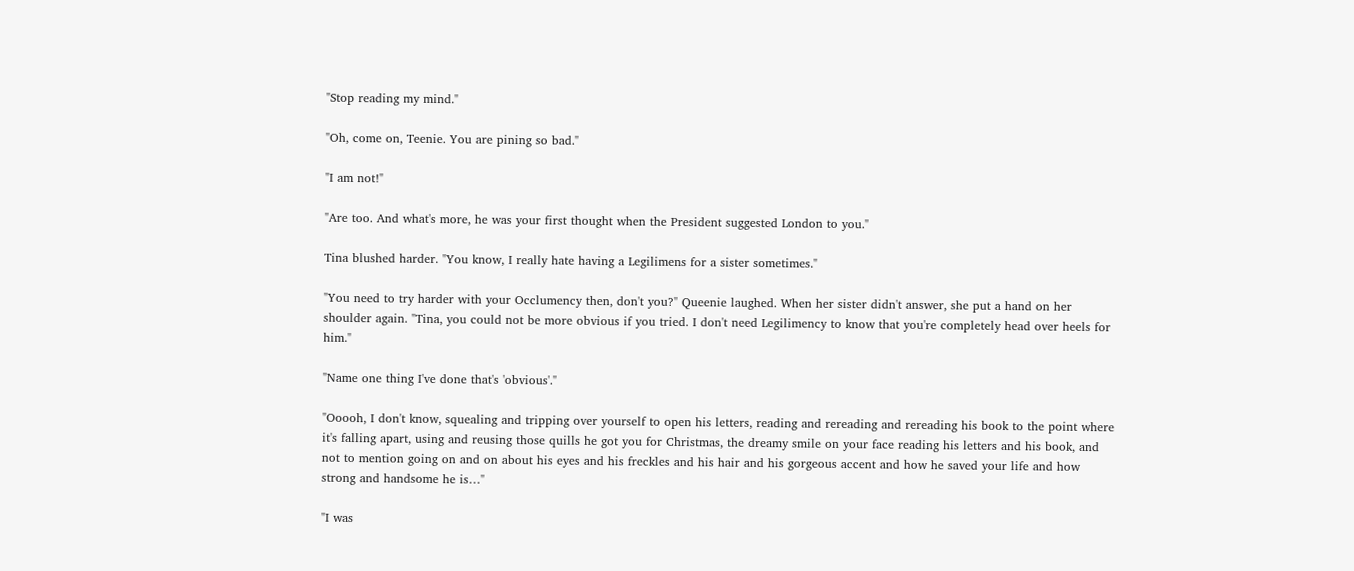"Stop reading my mind."

"Oh, come on, Teenie. You are pining so bad."

"I am not!"

"Are too. And what's more, he was your first thought when the President suggested London to you."

Tina blushed harder. "You know, I really hate having a Legilimens for a sister sometimes."

"You need to try harder with your Occlumency then, don't you?" Queenie laughed. When her sister didn't answer, she put a hand on her shoulder again. "Tina, you could not be more obvious if you tried. I don't need Legilimency to know that you're completely head over heels for him."

"Name one thing I've done that's 'obvious'."

"Ooooh, I don't know, squealing and tripping over yourself to open his letters, reading and rereading and rereading his book to the point where it's falling apart, using and reusing those quills he got you for Christmas, the dreamy smile on your face reading his letters and his book, and not to mention going on and on about his eyes and his freckles and his hair and his gorgeous accent and how he saved your life and how strong and handsome he is…"

"I was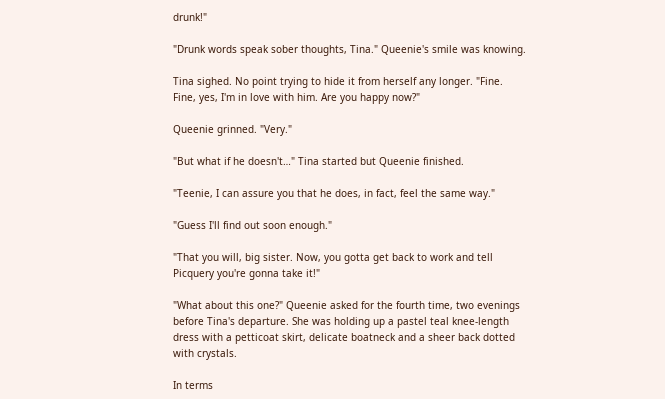drunk!"

"Drunk words speak sober thoughts, Tina." Queenie's smile was knowing.

Tina sighed. No point trying to hide it from herself any longer. "Fine. Fine, yes, I'm in love with him. Are you happy now?"

Queenie grinned. "Very."

"But what if he doesn't…" Tina started but Queenie finished.

"Teenie, I can assure you that he does, in fact, feel the same way."

"Guess I'll find out soon enough."

"That you will, big sister. Now, you gotta get back to work and tell Picquery you're gonna take it!"

"What about this one?" Queenie asked for the fourth time, two evenings before Tina's departure. She was holding up a pastel teal knee-length dress with a petticoat skirt, delicate boatneck and a sheer back dotted with crystals.

In terms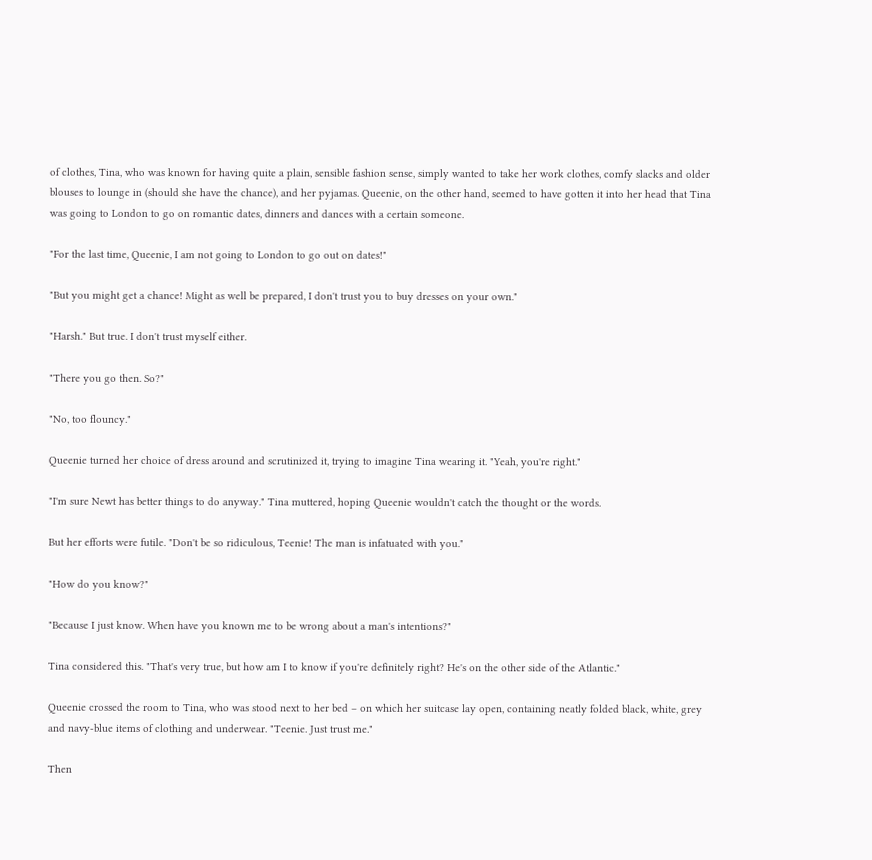of clothes, Tina, who was known for having quite a plain, sensible fashion sense, simply wanted to take her work clothes, comfy slacks and older blouses to lounge in (should she have the chance), and her pyjamas. Queenie, on the other hand, seemed to have gotten it into her head that Tina was going to London to go on romantic dates, dinners and dances with a certain someone.

"For the last time, Queenie, I am not going to London to go out on dates!"

"But you might get a chance! Might as well be prepared, I don't trust you to buy dresses on your own."

"Harsh." But true. I don't trust myself either.

"There you go then. So?"

"No, too flouncy."

Queenie turned her choice of dress around and scrutinized it, trying to imagine Tina wearing it. "Yeah, you're right."

"I'm sure Newt has better things to do anyway." Tina muttered, hoping Queenie wouldn't catch the thought or the words.

But her efforts were futile. "Don't be so ridiculous, Teenie! The man is infatuated with you."

"How do you know?"

"Because I just know. When have you known me to be wrong about a man's intentions?"

Tina considered this. "That's very true, but how am I to know if you're definitely right? He's on the other side of the Atlantic."

Queenie crossed the room to Tina, who was stood next to her bed – on which her suitcase lay open, containing neatly folded black, white, grey and navy-blue items of clothing and underwear. "Teenie. Just trust me."

Then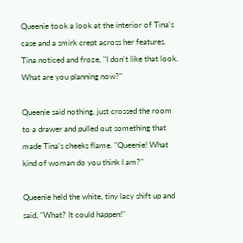Queenie took a look at the interior of Tina's case and a smirk crept across her features. Tina noticed and froze, "I don't like that look. What are you planning now?"

Queenie said nothing, just crossed the room to a drawer and pulled out something that made Tina's cheeks flame. "Queenie! What kind of woman do you think I am?"

Queenie held the white, tiny lacy shift up and said, "What? It could happen!"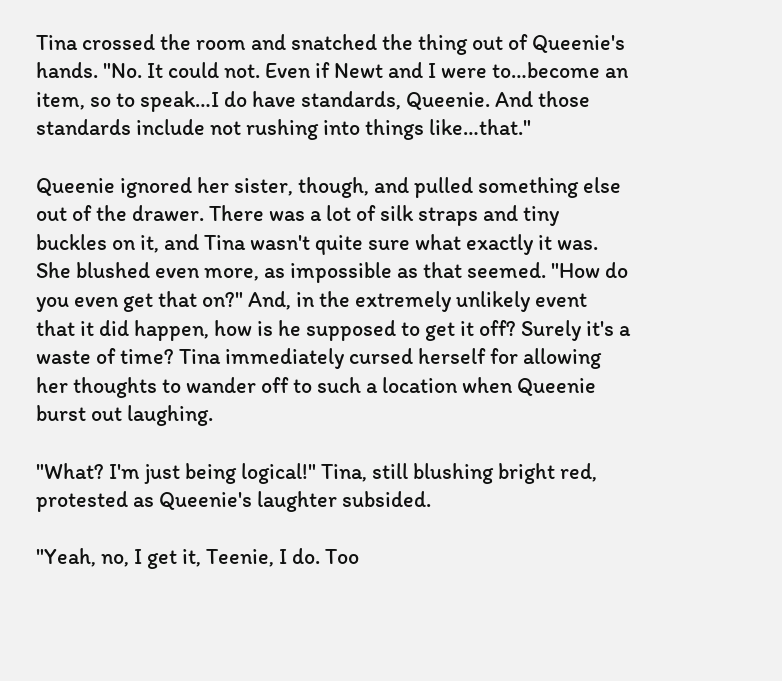Tina crossed the room and snatched the thing out of Queenie's hands. "No. It could not. Even if Newt and I were to…become an item, so to speak…I do have standards, Queenie. And those standards include not rushing into things like…that."

Queenie ignored her sister, though, and pulled something else out of the drawer. There was a lot of silk straps and tiny buckles on it, and Tina wasn't quite sure what exactly it was. She blushed even more, as impossible as that seemed. "How do you even get that on?" And, in the extremely unlikely event that it did happen, how is he supposed to get it off? Surely it's a waste of time? Tina immediately cursed herself for allowing her thoughts to wander off to such a location when Queenie burst out laughing.

"What? I'm just being logical!" Tina, still blushing bright red, protested as Queenie's laughter subsided.

"Yeah, no, I get it, Teenie, I do. Too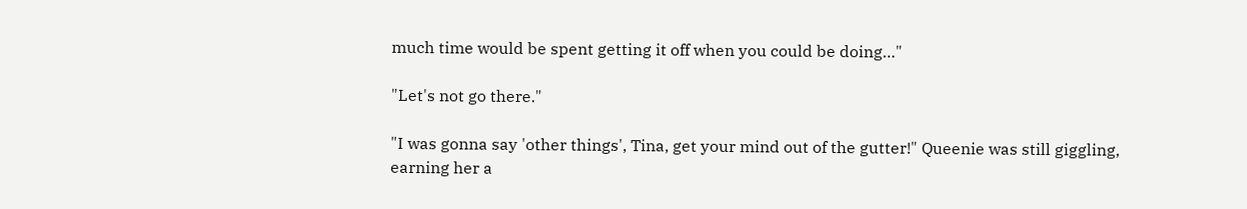much time would be spent getting it off when you could be doing…"

"Let's not go there."

"I was gonna say 'other things', Tina, get your mind out of the gutter!" Queenie was still giggling, earning her a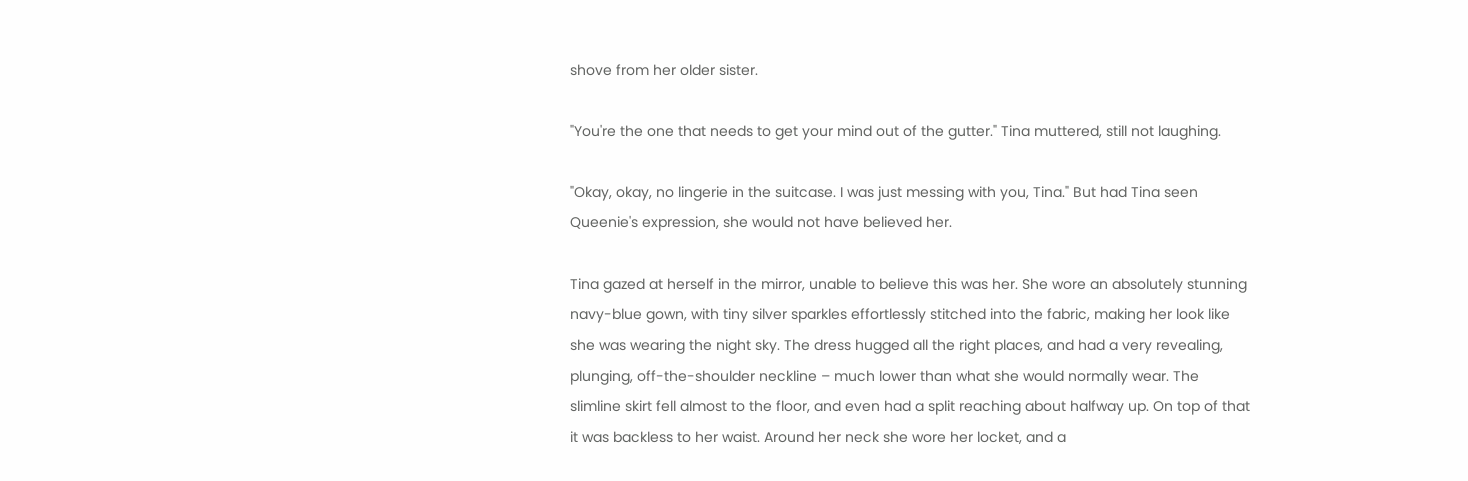shove from her older sister.

"You're the one that needs to get your mind out of the gutter." Tina muttered, still not laughing.

"Okay, okay, no lingerie in the suitcase. I was just messing with you, Tina." But had Tina seen Queenie's expression, she would not have believed her.

Tina gazed at herself in the mirror, unable to believe this was her. She wore an absolutely stunning navy-blue gown, with tiny silver sparkles effortlessly stitched into the fabric, making her look like she was wearing the night sky. The dress hugged all the right places, and had a very revealing, plunging, off-the-shoulder neckline – much lower than what she would normally wear. The slimline skirt fell almost to the floor, and even had a split reaching about halfway up. On top of that it was backless to her waist. Around her neck she wore her locket, and a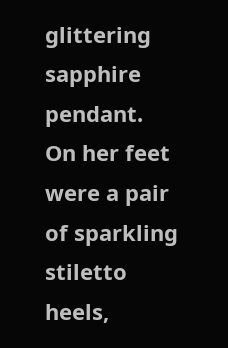glittering sapphire pendant. On her feet were a pair of sparkling stiletto heels,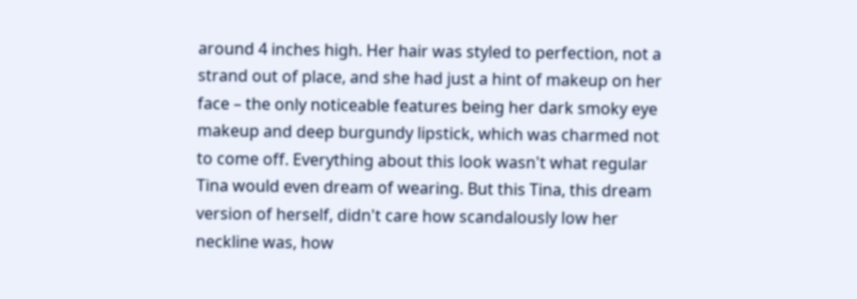around 4 inches high. Her hair was styled to perfection, not a strand out of place, and she had just a hint of makeup on her face – the only noticeable features being her dark smoky eye makeup and deep burgundy lipstick, which was charmed not to come off. Everything about this look wasn't what regular Tina would even dream of wearing. But this Tina, this dream version of herself, didn't care how scandalously low her neckline was, how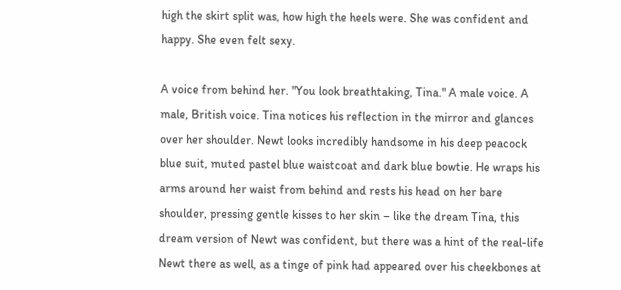high the skirt split was, how high the heels were. She was confident and happy. She even felt sexy.

A voice from behind her. "You look breathtaking, Tina." A male voice. A male, British voice. Tina notices his reflection in the mirror and glances over her shoulder. Newt looks incredibly handsome in his deep peacock blue suit, muted pastel blue waistcoat and dark blue bowtie. He wraps his arms around her waist from behind and rests his head on her bare shoulder, pressing gentle kisses to her skin – like the dream Tina, this dream version of Newt was confident, but there was a hint of the real-life Newt there as well, as a tinge of pink had appeared over his cheekbones at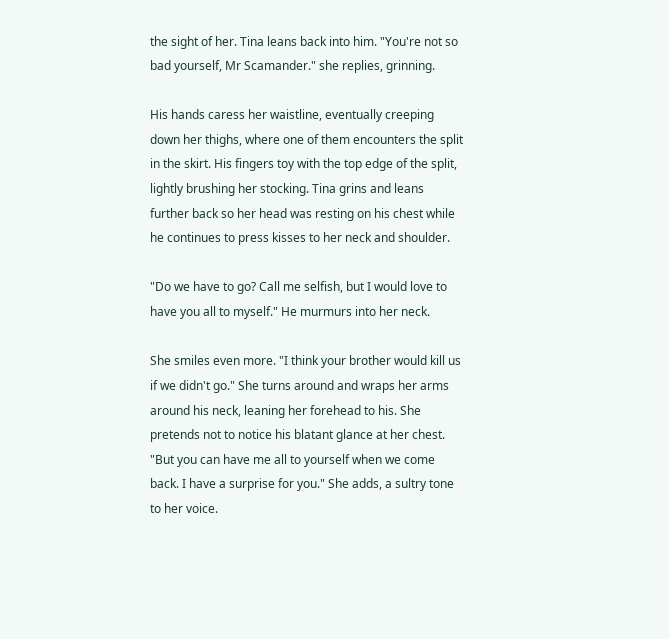the sight of her. Tina leans back into him. "You're not so bad yourself, Mr Scamander." she replies, grinning.

His hands caress her waistline, eventually creeping down her thighs, where one of them encounters the split in the skirt. His fingers toy with the top edge of the split, lightly brushing her stocking. Tina grins and leans further back so her head was resting on his chest while he continues to press kisses to her neck and shoulder.

"Do we have to go? Call me selfish, but I would love to have you all to myself." He murmurs into her neck.

She smiles even more. "I think your brother would kill us if we didn't go." She turns around and wraps her arms around his neck, leaning her forehead to his. She pretends not to notice his blatant glance at her chest. "But you can have me all to yourself when we come back. I have a surprise for you." She adds, a sultry tone to her voice.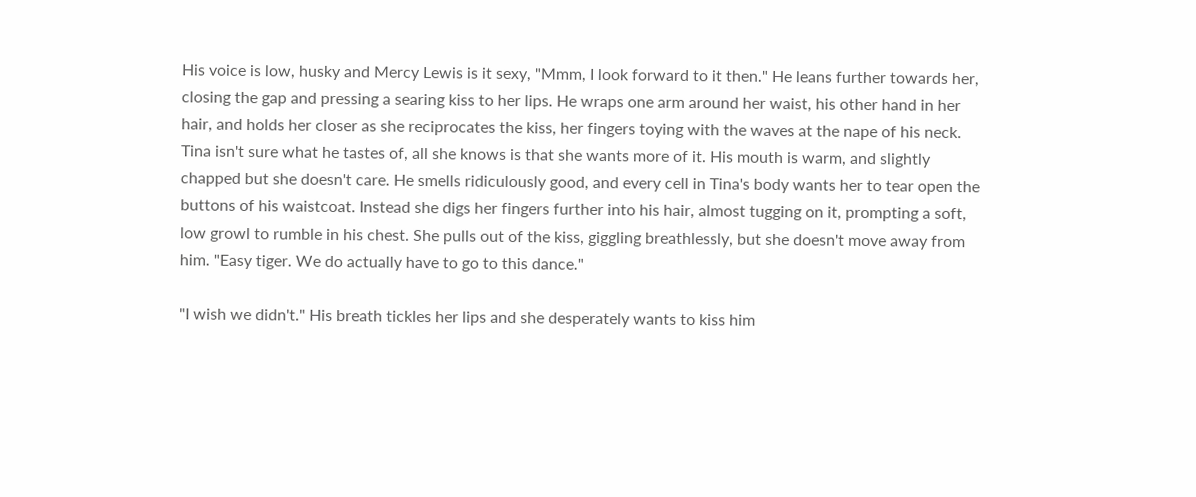His voice is low, husky and Mercy Lewis is it sexy, "Mmm, I look forward to it then." He leans further towards her, closing the gap and pressing a searing kiss to her lips. He wraps one arm around her waist, his other hand in her hair, and holds her closer as she reciprocates the kiss, her fingers toying with the waves at the nape of his neck. Tina isn't sure what he tastes of, all she knows is that she wants more of it. His mouth is warm, and slightly chapped but she doesn't care. He smells ridiculously good, and every cell in Tina's body wants her to tear open the buttons of his waistcoat. Instead she digs her fingers further into his hair, almost tugging on it, prompting a soft, low growl to rumble in his chest. She pulls out of the kiss, giggling breathlessly, but she doesn't move away from him. "Easy tiger. We do actually have to go to this dance."

"I wish we didn't." His breath tickles her lips and she desperately wants to kiss him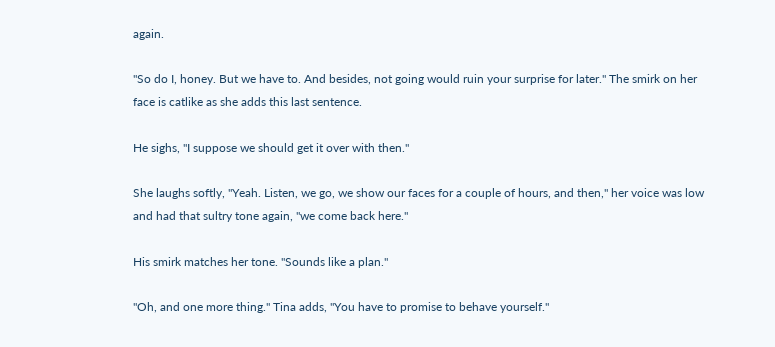again.

"So do I, honey. But we have to. And besides, not going would ruin your surprise for later." The smirk on her face is catlike as she adds this last sentence.

He sighs, "I suppose we should get it over with then."

She laughs softly, "Yeah. Listen, we go, we show our faces for a couple of hours, and then," her voice was low and had that sultry tone again, "we come back here."

His smirk matches her tone. "Sounds like a plan."

"Oh, and one more thing." Tina adds, "You have to promise to behave yourself."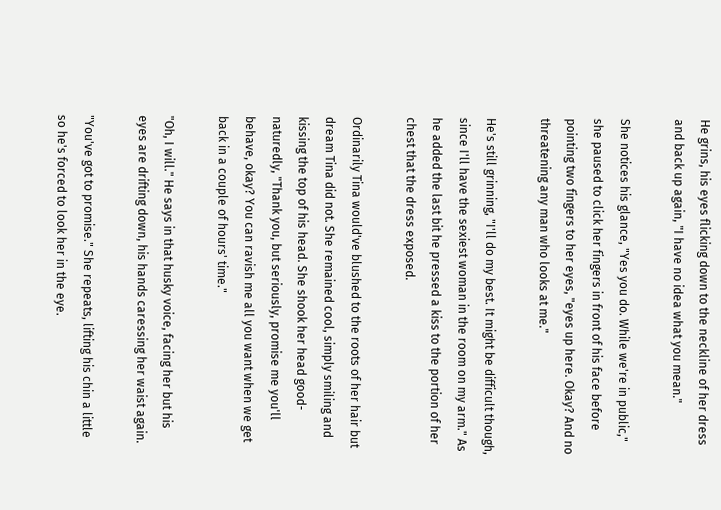He grins, his eyes flicking down to the neckline of her dress and back up again, "I have no idea what you mean."

She notices his glance, "Yes you do. While we're in public," she paused to click her fingers in front of his face before pointing two fingers to her eyes, "eyes up here. Okay? And no threatening any man who looks at me."

He's still grinning, "I'll do my best. It might be difficult though, since I'll have the sexiest woman in the room on my arm." As he added the last bit he pressed a kiss to the portion of her chest that the dress exposed.

Ordinarily Tina would've blushed to the roots of her hair but dream Tina did not. She remained cool, simply smiling and kissing the top of his head. She shook her head good-naturedly, "Thank you, but seriously, promise me you'll behave, okay? You can ravish me all you want when we get back in a couple of hours' time."

"Oh, I will." He says in that husky voice, facing her but his eyes are drifting down, his hands caressing her waist again.

"You've got to promise." She repeats, lifting his chin a little so he's forced to look her in the eye.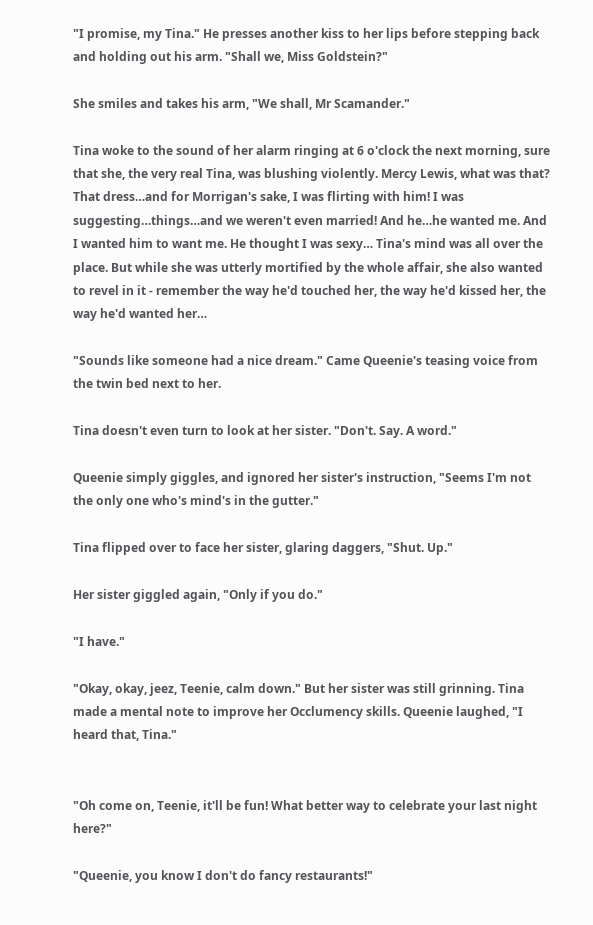"I promise, my Tina." He presses another kiss to her lips before stepping back and holding out his arm. "Shall we, Miss Goldstein?"

She smiles and takes his arm, "We shall, Mr Scamander."

Tina woke to the sound of her alarm ringing at 6 o'clock the next morning, sure that she, the very real Tina, was blushing violently. Mercy Lewis, what was that? That dress…and for Morrigan's sake, I was flirting with him! I was suggesting…things…and we weren't even married! And he…he wanted me. And I wanted him to want me. He thought I was sexy… Tina's mind was all over the place. But while she was utterly mortified by the whole affair, she also wanted to revel in it - remember the way he'd touched her, the way he'd kissed her, the way he'd wanted her…

"Sounds like someone had a nice dream." Came Queenie's teasing voice from the twin bed next to her.

Tina doesn't even turn to look at her sister. "Don't. Say. A word."

Queenie simply giggles, and ignored her sister's instruction, "Seems I'm not the only one who's mind's in the gutter."

Tina flipped over to face her sister, glaring daggers, "Shut. Up."

Her sister giggled again, "Only if you do."

"I have."

"Okay, okay, jeez, Teenie, calm down." But her sister was still grinning. Tina made a mental note to improve her Occlumency skills. Queenie laughed, "I heard that, Tina."


"Oh come on, Teenie, it'll be fun! What better way to celebrate your last night here?"

"Queenie, you know I don't do fancy restaurants!"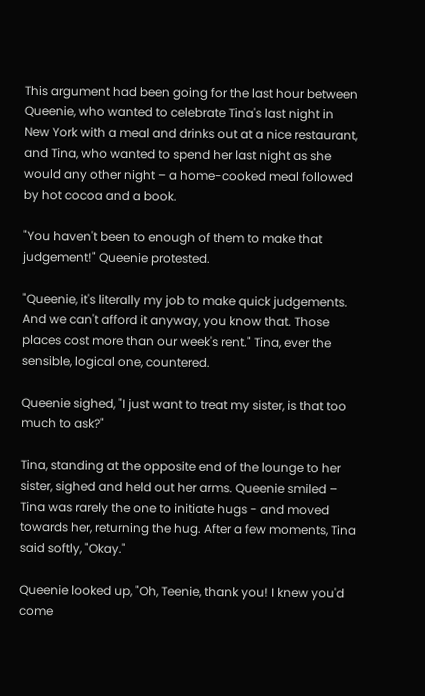This argument had been going for the last hour between Queenie, who wanted to celebrate Tina's last night in New York with a meal and drinks out at a nice restaurant, and Tina, who wanted to spend her last night as she would any other night – a home-cooked meal followed by hot cocoa and a book.

"You haven't been to enough of them to make that judgement!" Queenie protested.

"Queenie, it's literally my job to make quick judgements. And we can't afford it anyway, you know that. Those places cost more than our week's rent." Tina, ever the sensible, logical one, countered.

Queenie sighed, "I just want to treat my sister, is that too much to ask?"

Tina, standing at the opposite end of the lounge to her sister, sighed and held out her arms. Queenie smiled – Tina was rarely the one to initiate hugs - and moved towards her, returning the hug. After a few moments, Tina said softly, "Okay."

Queenie looked up, "Oh, Teenie, thank you! I knew you'd come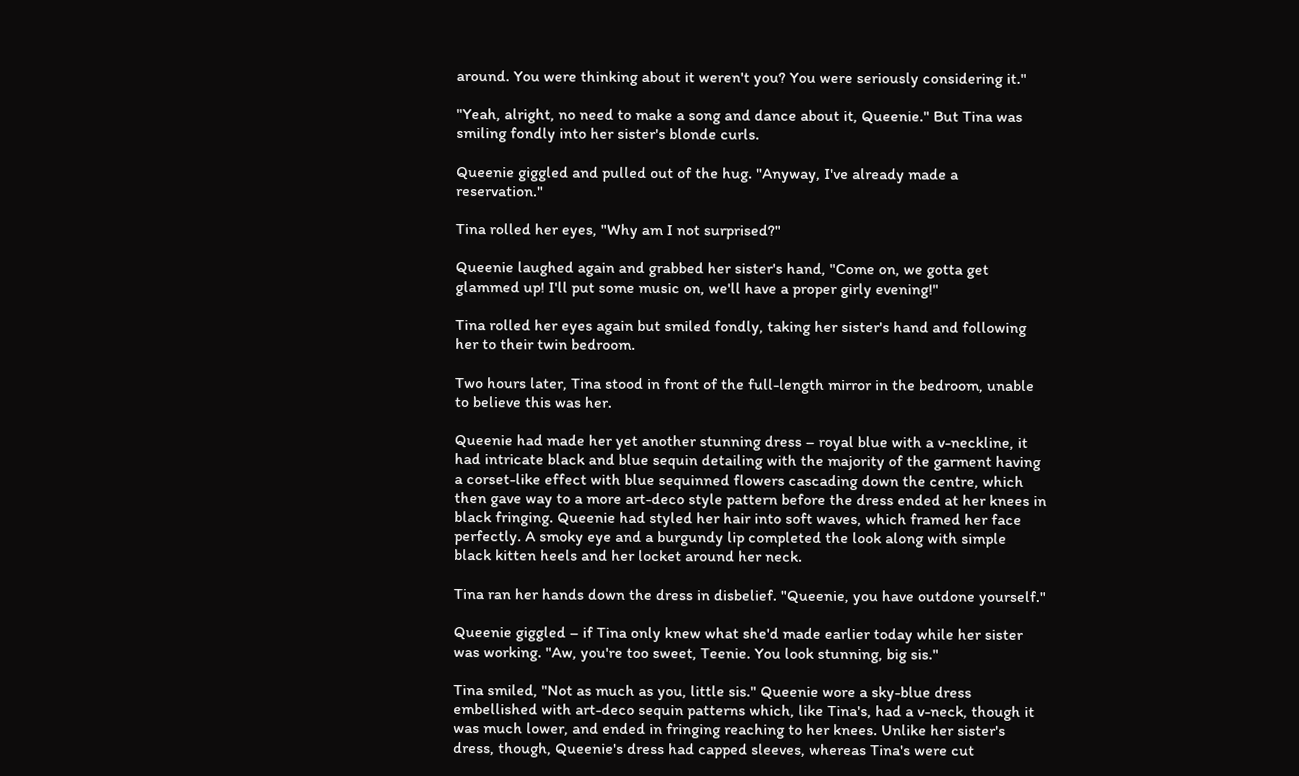around. You were thinking about it weren't you? You were seriously considering it."

"Yeah, alright, no need to make a song and dance about it, Queenie." But Tina was smiling fondly into her sister's blonde curls.

Queenie giggled and pulled out of the hug. "Anyway, I've already made a reservation."

Tina rolled her eyes, "Why am I not surprised?"

Queenie laughed again and grabbed her sister's hand, "Come on, we gotta get glammed up! I'll put some music on, we'll have a proper girly evening!"

Tina rolled her eyes again but smiled fondly, taking her sister's hand and following her to their twin bedroom.

Two hours later, Tina stood in front of the full-length mirror in the bedroom, unable to believe this was her.

Queenie had made her yet another stunning dress – royal blue with a v-neckline, it had intricate black and blue sequin detailing with the majority of the garment having a corset-like effect with blue sequinned flowers cascading down the centre, which then gave way to a more art-deco style pattern before the dress ended at her knees in black fringing. Queenie had styled her hair into soft waves, which framed her face perfectly. A smoky eye and a burgundy lip completed the look along with simple black kitten heels and her locket around her neck.

Tina ran her hands down the dress in disbelief. "Queenie, you have outdone yourself."

Queenie giggled – if Tina only knew what she'd made earlier today while her sister was working. "Aw, you're too sweet, Teenie. You look stunning, big sis."

Tina smiled, "Not as much as you, little sis." Queenie wore a sky-blue dress embellished with art-deco sequin patterns which, like Tina's, had a v-neck, though it was much lower, and ended in fringing reaching to her knees. Unlike her sister's dress, though, Queenie's dress had capped sleeves, whereas Tina's were cut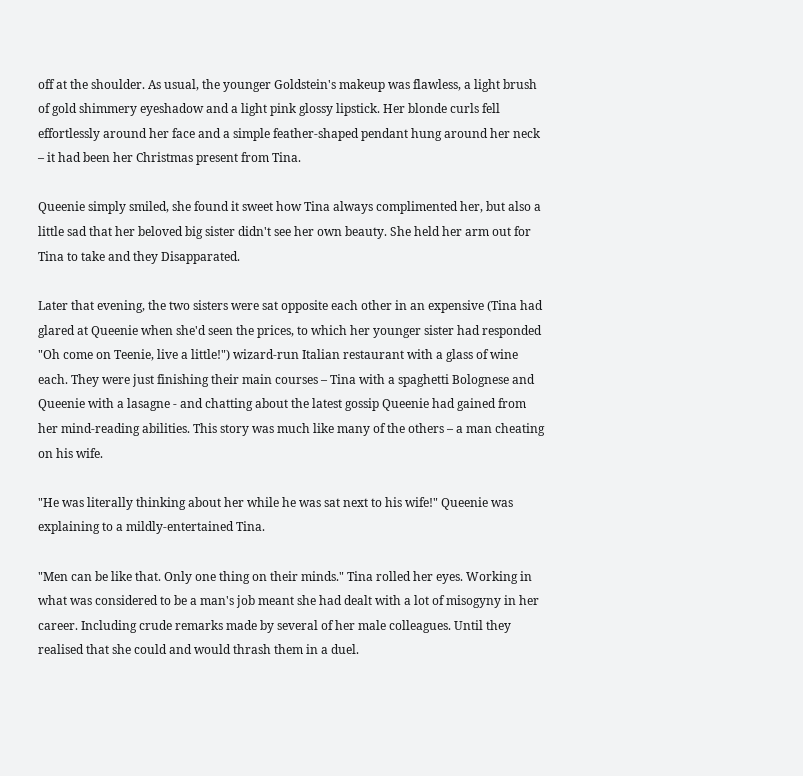off at the shoulder. As usual, the younger Goldstein's makeup was flawless, a light brush of gold shimmery eyeshadow and a light pink glossy lipstick. Her blonde curls fell effortlessly around her face and a simple feather-shaped pendant hung around her neck – it had been her Christmas present from Tina.

Queenie simply smiled, she found it sweet how Tina always complimented her, but also a little sad that her beloved big sister didn't see her own beauty. She held her arm out for Tina to take and they Disapparated.

Later that evening, the two sisters were sat opposite each other in an expensive (Tina had glared at Queenie when she'd seen the prices, to which her younger sister had responded "Oh come on Teenie, live a little!") wizard-run Italian restaurant with a glass of wine each. They were just finishing their main courses – Tina with a spaghetti Bolognese and Queenie with a lasagne - and chatting about the latest gossip Queenie had gained from her mind-reading abilities. This story was much like many of the others – a man cheating on his wife.

"He was literally thinking about her while he was sat next to his wife!" Queenie was explaining to a mildly-entertained Tina.

"Men can be like that. Only one thing on their minds." Tina rolled her eyes. Working in what was considered to be a man's job meant she had dealt with a lot of misogyny in her career. Including crude remarks made by several of her male colleagues. Until they realised that she could and would thrash them in a duel.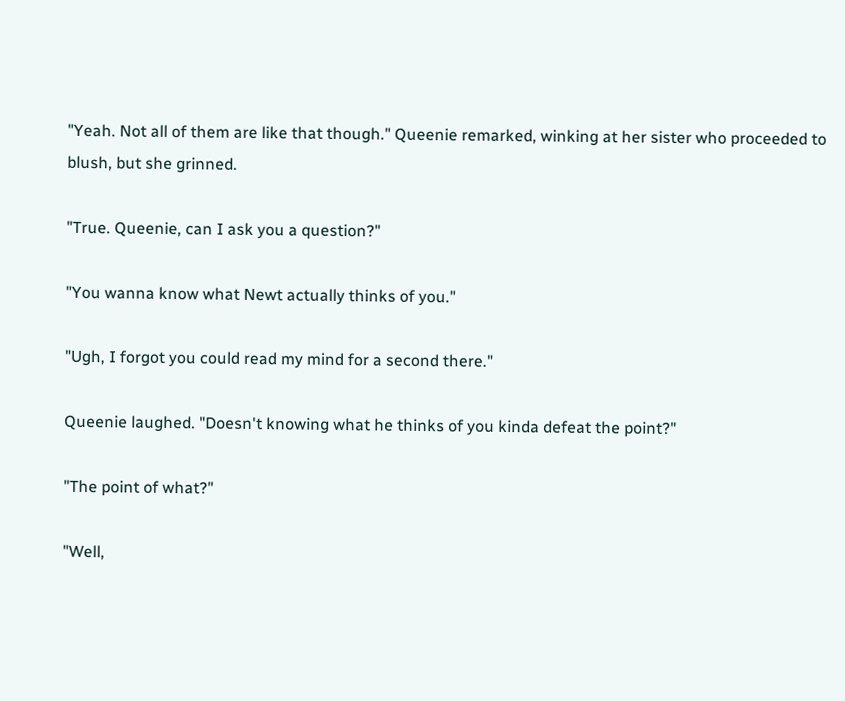"Yeah. Not all of them are like that though." Queenie remarked, winking at her sister who proceeded to blush, but she grinned.

"True. Queenie, can I ask you a question?"

"You wanna know what Newt actually thinks of you."

"Ugh, I forgot you could read my mind for a second there."

Queenie laughed. "Doesn't knowing what he thinks of you kinda defeat the point?"

"The point of what?"

"Well,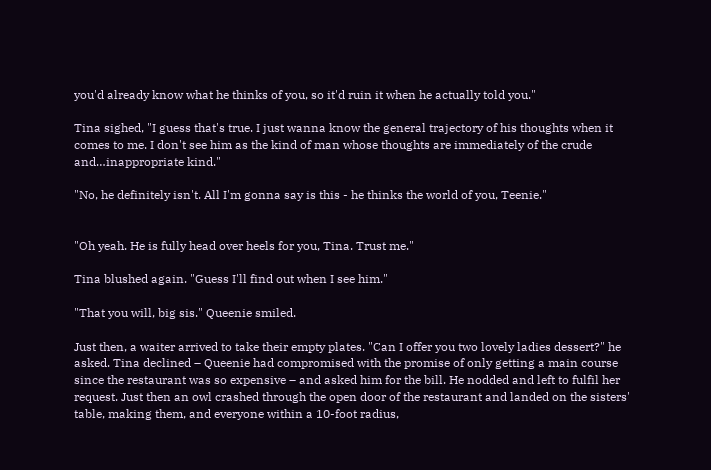you'd already know what he thinks of you, so it'd ruin it when he actually told you."

Tina sighed, "I guess that's true. I just wanna know the general trajectory of his thoughts when it comes to me. I don't see him as the kind of man whose thoughts are immediately of the crude and…inappropriate kind."

"No, he definitely isn't. All I'm gonna say is this - he thinks the world of you, Teenie."


"Oh yeah. He is fully head over heels for you, Tina. Trust me."

Tina blushed again. "Guess I'll find out when I see him."

"That you will, big sis." Queenie smiled.

Just then, a waiter arrived to take their empty plates. "Can I offer you two lovely ladies dessert?" he asked. Tina declined – Queenie had compromised with the promise of only getting a main course since the restaurant was so expensive – and asked him for the bill. He nodded and left to fulfil her request. Just then an owl crashed through the open door of the restaurant and landed on the sisters' table, making them, and everyone within a 10-foot radius,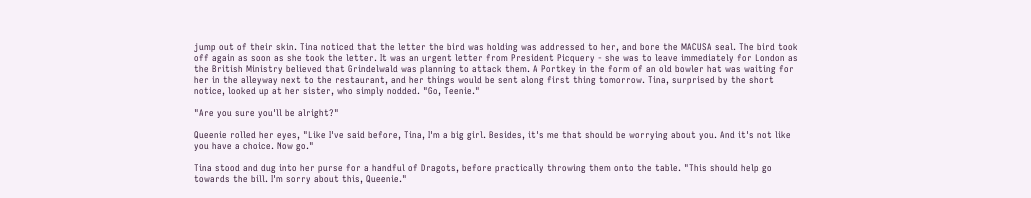jump out of their skin. Tina noticed that the letter the bird was holding was addressed to her, and bore the MACUSA seal. The bird took off again as soon as she took the letter. It was an urgent letter from President Picquery - she was to leave immediately for London as the British Ministry believed that Grindelwald was planning to attack them. A Portkey in the form of an old bowler hat was waiting for her in the alleyway next to the restaurant, and her things would be sent along first thing tomorrow. Tina, surprised by the short notice, looked up at her sister, who simply nodded. "Go, Teenie."

"Are you sure you'll be alright?"

Queenie rolled her eyes, "Like I've said before, Tina, I'm a big girl. Besides, it's me that should be worrying about you. And it's not like you have a choice. Now go."

Tina stood and dug into her purse for a handful of Dragots, before practically throwing them onto the table. "This should help go towards the bill. I'm sorry about this, Queenie."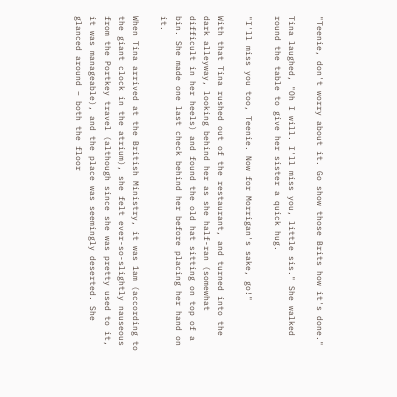"Teenie, don't worry about it. Go show those Brits how it's done."

Tina laughed, "Oh I will. I'll miss you, little sis." She walked round the table to give her sister a quick hug.

"I'll miss you too, Teenie. Now for Morrigan's sake, go!"

With that Tina rushed out of the restaurant, and turned into the dark alleyway, looking behind her as she half-ran (somewhat difficult in her heels) and found the old hat sitting on top of a bin. She made one last check behind her before placing her hand on it.

When Tina arrived at the British Ministry, it was 1am (according to the giant clock in the atrium), she felt ever-so-slightly nauseous from the Portkey travel (although since she was pretty used to it, it was manageable), and the place was seemingly deserted. She glanced around – both the floor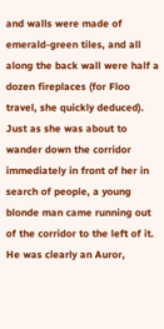and walls were made of emerald-green tiles, and all along the back wall were half a dozen fireplaces (for Floo travel, she quickly deduced). Just as she was about to wander down the corridor immediately in front of her in search of people, a young blonde man came running out of the corridor to the left of it. He was clearly an Auror,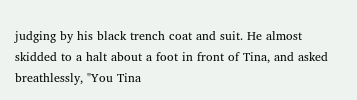judging by his black trench coat and suit. He almost skidded to a halt about a foot in front of Tina, and asked breathlessly, "You Tina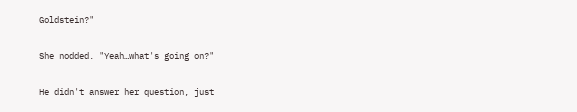Goldstein?"

She nodded. "Yeah…what's going on?"

He didn't answer her question, just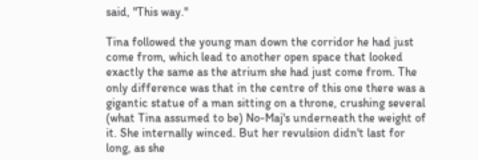said, "This way."

Tina followed the young man down the corridor he had just come from, which lead to another open space that looked exactly the same as the atrium she had just come from. The only difference was that in the centre of this one there was a gigantic statue of a man sitting on a throne, crushing several (what Tina assumed to be) No-Maj's underneath the weight of it. She internally winced. But her revulsion didn't last for long, as she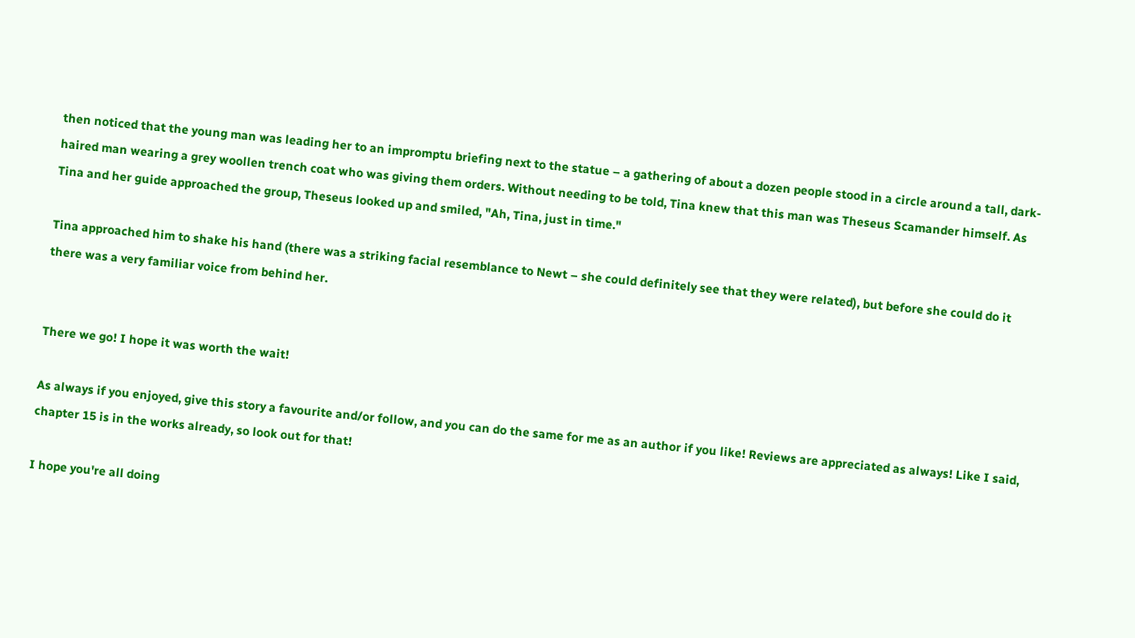then noticed that the young man was leading her to an impromptu briefing next to the statue – a gathering of about a dozen people stood in a circle around a tall, dark-haired man wearing a grey woollen trench coat who was giving them orders. Without needing to be told, Tina knew that this man was Theseus Scamander himself. As Tina and her guide approached the group, Theseus looked up and smiled, "Ah, Tina, just in time."

Tina approached him to shake his hand (there was a striking facial resemblance to Newt – she could definitely see that they were related), but before she could do it there was a very familiar voice from behind her.


There we go! I hope it was worth the wait!

As always if you enjoyed, give this story a favourite and/or follow, and you can do the same for me as an author if you like! Reviews are appreciated as always! Like I said, chapter 15 is in the works already, so look out for that!

I hope you're all doing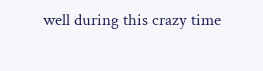well during this crazy time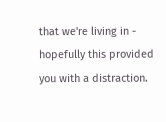that we're living in - hopefully this provided you with a distraction.